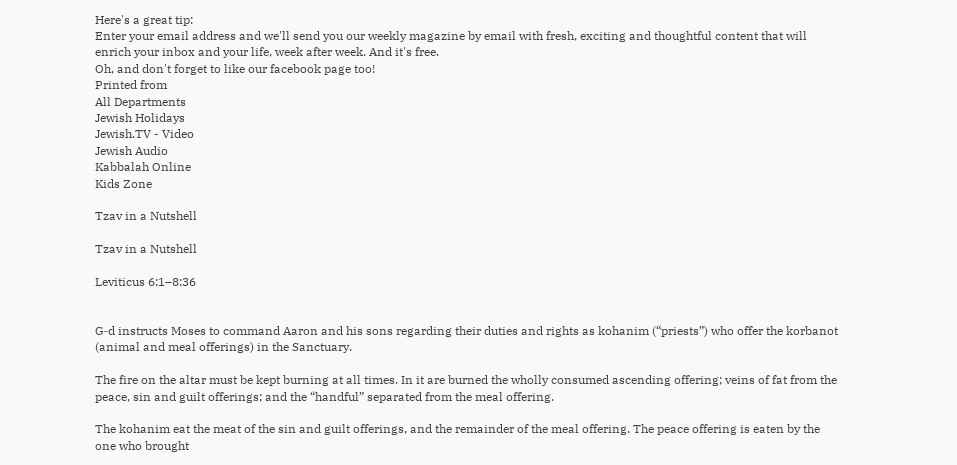Here's a great tip:
Enter your email address and we'll send you our weekly magazine by email with fresh, exciting and thoughtful content that will enrich your inbox and your life, week after week. And it's free.
Oh, and don't forget to like our facebook page too!
Printed from
All Departments
Jewish Holidays
Jewish.TV - Video
Jewish Audio
Kabbalah Online
Kids Zone

Tzav in a Nutshell

Tzav in a Nutshell

Leviticus 6:1–8:36


G‑d instructs Moses to command Aaron and his sons regarding their duties and rights as kohanim (“priests”) who offer the korbanot (animal and meal offerings) in the Sanctuary.

The fire on the altar must be kept burning at all times. In it are burned the wholly consumed ascending offering; veins of fat from the peace, sin and guilt offerings; and the “handful” separated from the meal offering.

The kohanim eat the meat of the sin and guilt offerings, and the remainder of the meal offering. The peace offering is eaten by the one who brought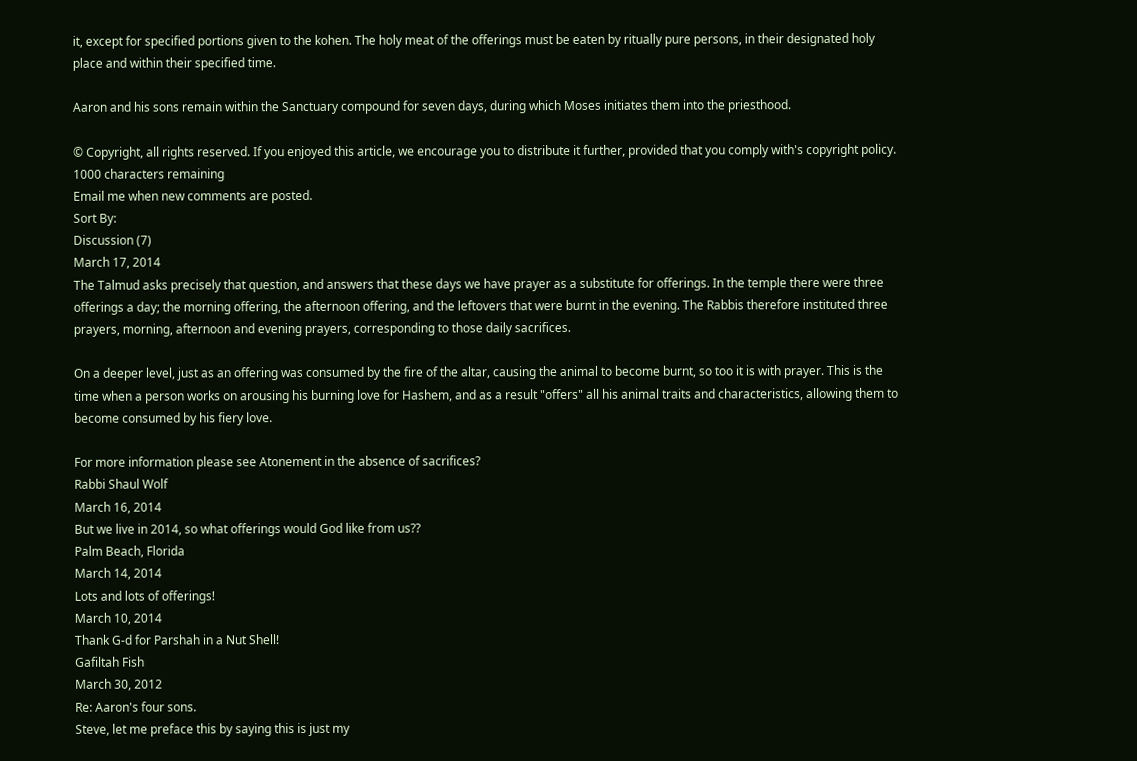it, except for specified portions given to the kohen. The holy meat of the offerings must be eaten by ritually pure persons, in their designated holy place and within their specified time.

Aaron and his sons remain within the Sanctuary compound for seven days, during which Moses initiates them into the priesthood.

© Copyright, all rights reserved. If you enjoyed this article, we encourage you to distribute it further, provided that you comply with's copyright policy.
1000 characters remaining
Email me when new comments are posted.
Sort By:
Discussion (7)
March 17, 2014
The Talmud asks precisely that question, and answers that these days we have prayer as a substitute for offerings. In the temple there were three offerings a day; the morning offering, the afternoon offering, and the leftovers that were burnt in the evening. The Rabbis therefore instituted three prayers, morning, afternoon and evening prayers, corresponding to those daily sacrifices.

On a deeper level, just as an offering was consumed by the fire of the altar, causing the animal to become burnt, so too it is with prayer. This is the time when a person works on arousing his burning love for Hashem, and as a result "offers" all his animal traits and characteristics, allowing them to become consumed by his fiery love.

For more information please see Atonement in the absence of sacrifices?
Rabbi Shaul Wolf
March 16, 2014
But we live in 2014, so what offerings would God like from us??
Palm Beach, Florida
March 14, 2014
Lots and lots of offerings!
March 10, 2014
Thank G-d for Parshah in a Nut Shell!
Gafiltah Fish
March 30, 2012
Re: Aaron's four sons.
Steve, let me preface this by saying this is just my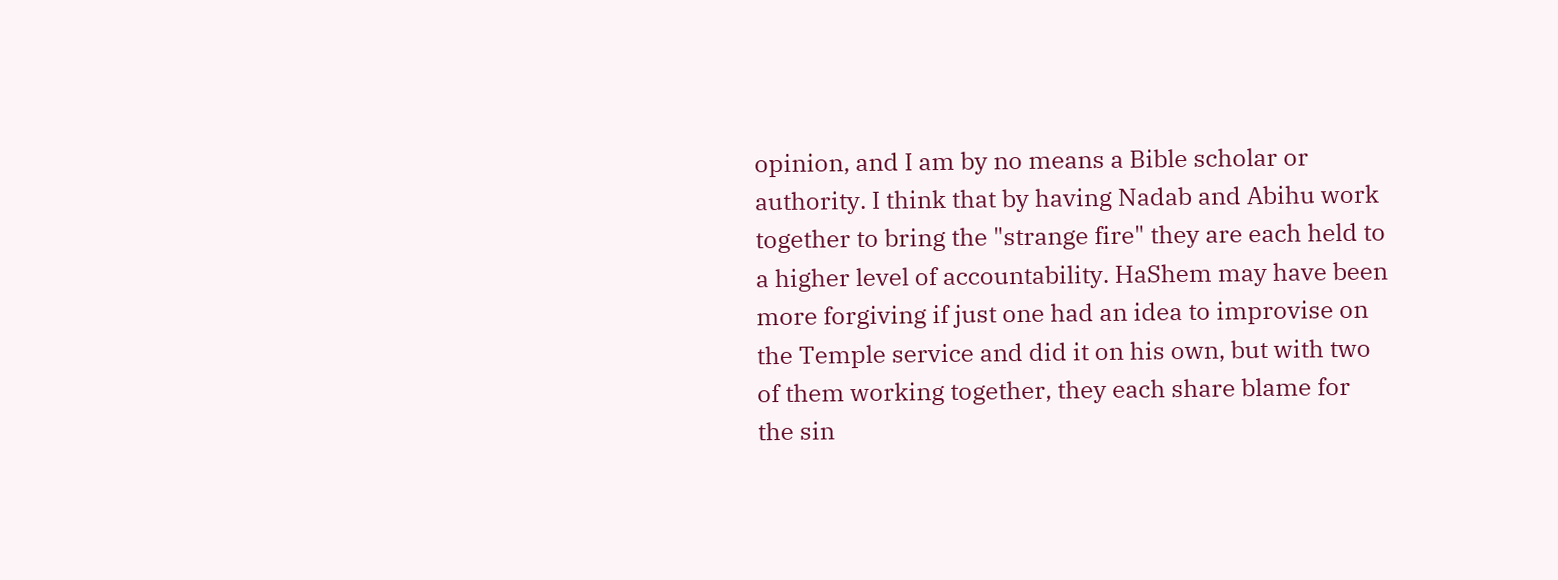opinion, and I am by no means a Bible scholar or authority. I think that by having Nadab and Abihu work together to bring the "strange fire" they are each held to a higher level of accountability. HaShem may have been more forgiving if just one had an idea to improvise on the Temple service and did it on his own, but with two of them working together, they each share blame for the sin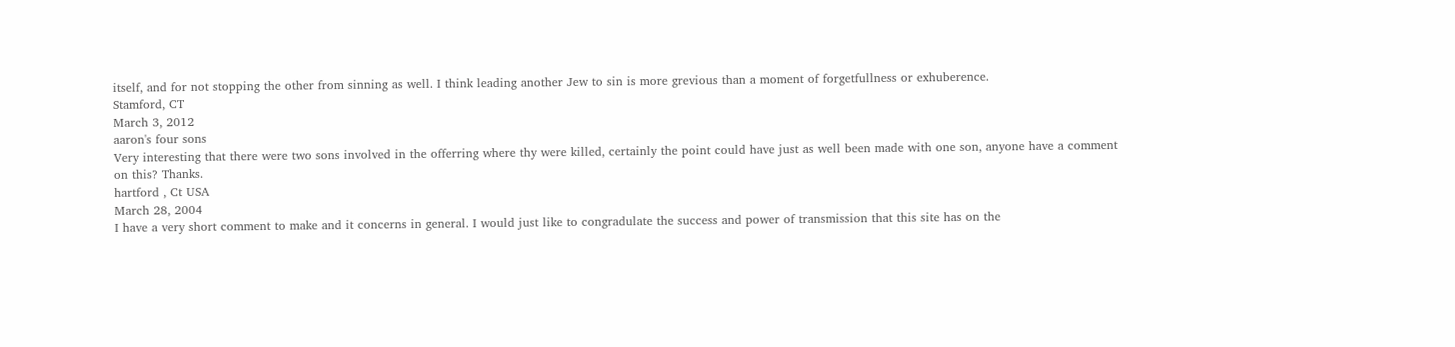itself, and for not stopping the other from sinning as well. I think leading another Jew to sin is more grevious than a moment of forgetfullness or exhuberence.
Stamford, CT
March 3, 2012
aaron's four sons
Very interesting that there were two sons involved in the offerring where thy were killed, certainly the point could have just as well been made with one son, anyone have a comment on this? Thanks.
hartford , Ct USA
March 28, 2004
I have a very short comment to make and it concerns in general. I would just like to congradulate the success and power of transmission that this site has on the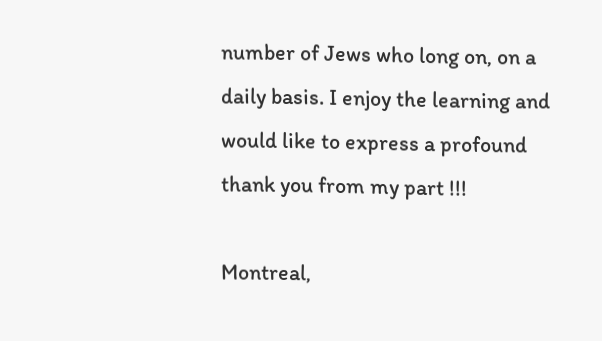number of Jews who long on, on a daily basis. I enjoy the learning and would like to express a profound thank you from my part !!!

Montreal,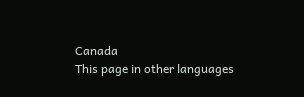Canada
This page in other languages